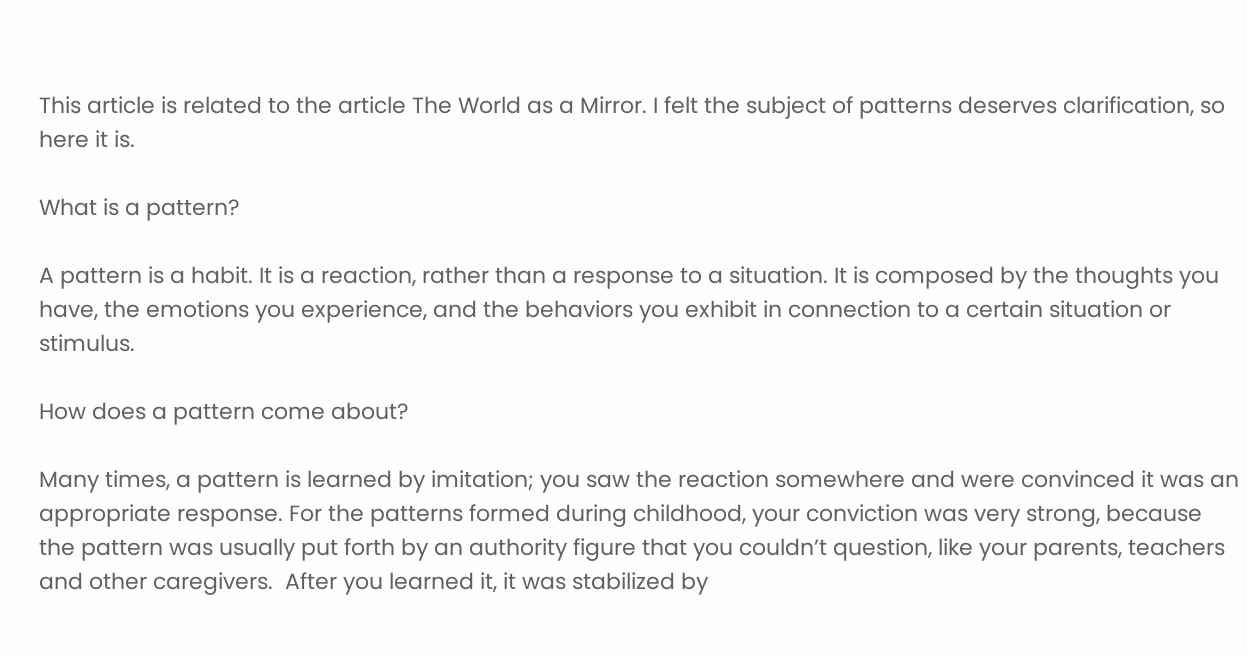This article is related to the article The World as a Mirror. I felt the subject of patterns deserves clarification, so here it is.

What is a pattern?

A pattern is a habit. It is a reaction, rather than a response to a situation. It is composed by the thoughts you have, the emotions you experience, and the behaviors you exhibit in connection to a certain situation or stimulus.

How does a pattern come about?

Many times, a pattern is learned by imitation; you saw the reaction somewhere and were convinced it was an appropriate response. For the patterns formed during childhood, your conviction was very strong, because the pattern was usually put forth by an authority figure that you couldn’t question, like your parents, teachers and other caregivers.  After you learned it, it was stabilized by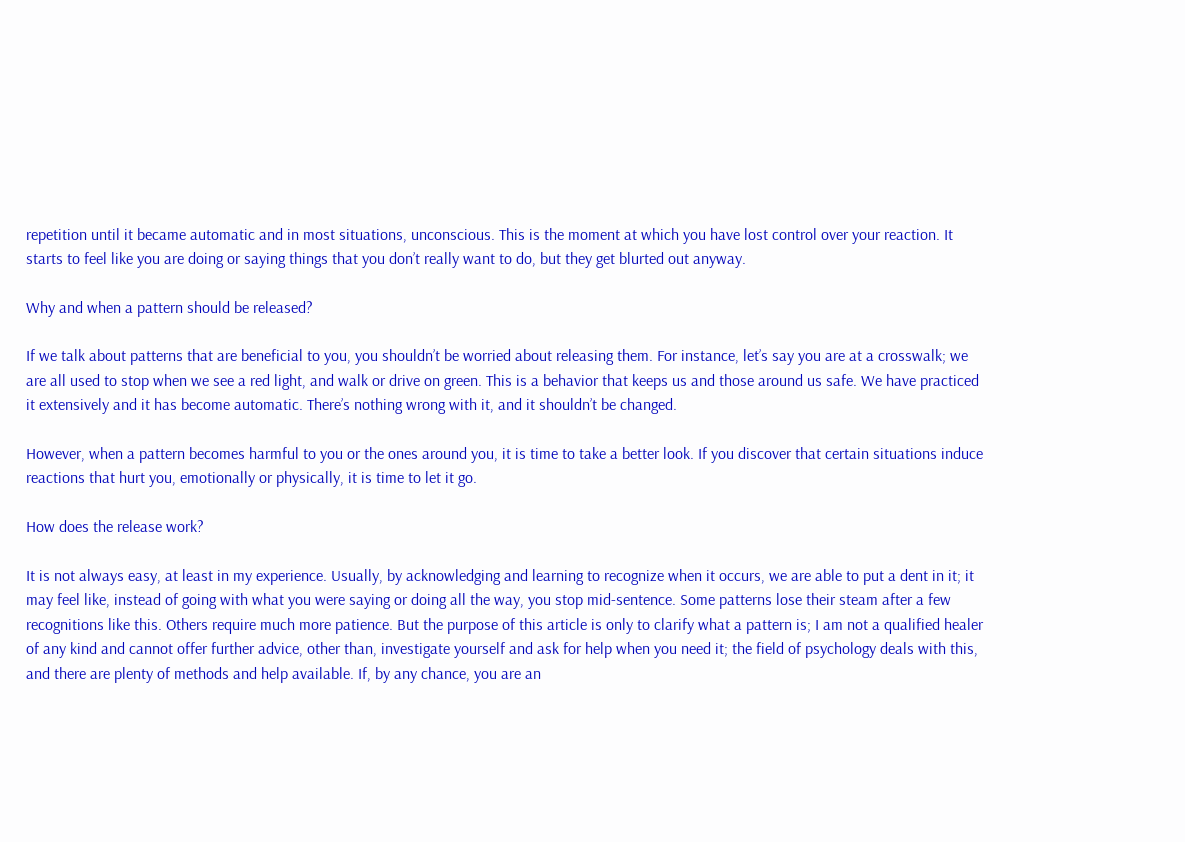repetition until it became automatic and in most situations, unconscious. This is the moment at which you have lost control over your reaction. It starts to feel like you are doing or saying things that you don’t really want to do, but they get blurted out anyway.

Why and when a pattern should be released?

If we talk about patterns that are beneficial to you, you shouldn’t be worried about releasing them. For instance, let’s say you are at a crosswalk; we are all used to stop when we see a red light, and walk or drive on green. This is a behavior that keeps us and those around us safe. We have practiced it extensively and it has become automatic. There’s nothing wrong with it, and it shouldn’t be changed.

However, when a pattern becomes harmful to you or the ones around you, it is time to take a better look. If you discover that certain situations induce reactions that hurt you, emotionally or physically, it is time to let it go.

How does the release work?

It is not always easy, at least in my experience. Usually, by acknowledging and learning to recognize when it occurs, we are able to put a dent in it; it may feel like, instead of going with what you were saying or doing all the way, you stop mid-sentence. Some patterns lose their steam after a few recognitions like this. Others require much more patience. But the purpose of this article is only to clarify what a pattern is; I am not a qualified healer of any kind and cannot offer further advice, other than, investigate yourself and ask for help when you need it; the field of psychology deals with this, and there are plenty of methods and help available. If, by any chance, you are an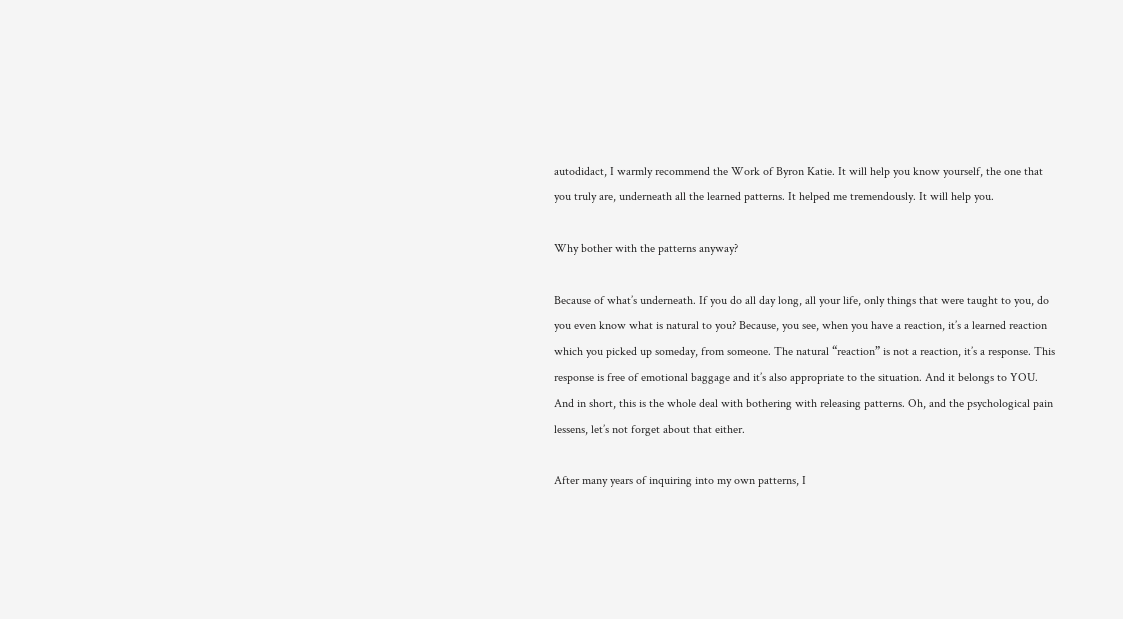autodidact, I warmly recommend the Work of Byron Katie. It will help you know yourself, the one that you truly are, underneath all the learned patterns. It helped me tremendously. It will help you.

Why bother with the patterns anyway?

Because of what’s underneath. If you do all day long, all your life, only things that were taught to you, do you even know what is natural to you? Because, you see, when you have a reaction, it’s a learned reaction which you picked up someday, from someone. The natural “reaction” is not a reaction, it’s a response. This response is free of emotional baggage and it’s also appropriate to the situation. And it belongs to YOU. And in short, this is the whole deal with bothering with releasing patterns. Oh, and the psychological pain lessens, let’s not forget about that either.

After many years of inquiring into my own patterns, I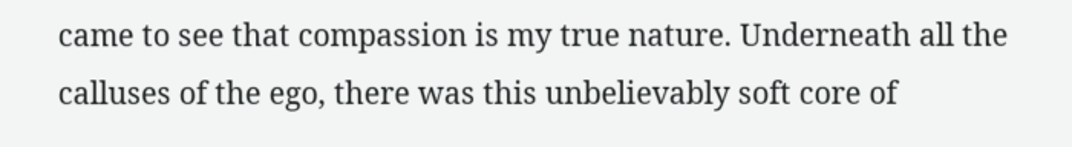came to see that compassion is my true nature. Underneath all the calluses of the ego, there was this unbelievably soft core of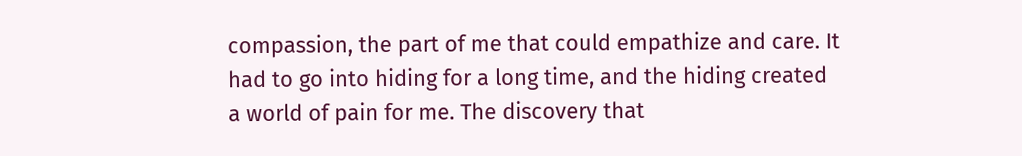compassion, the part of me that could empathize and care. It had to go into hiding for a long time, and the hiding created a world of pain for me. The discovery that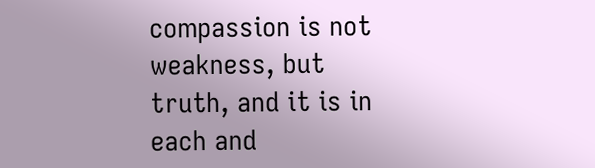compassion is not weakness, but truth, and it is in each and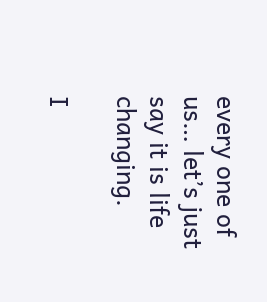every one of us… let’s just say it is life changing.

I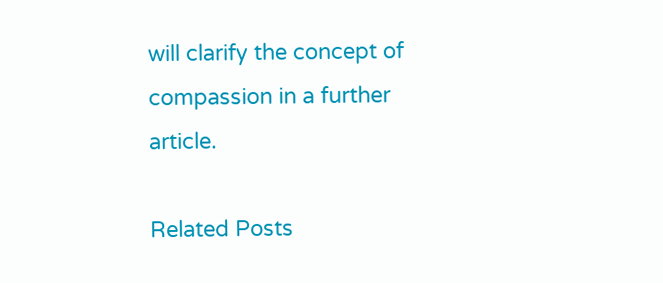will clarify the concept of compassion in a further article.

Related Posts